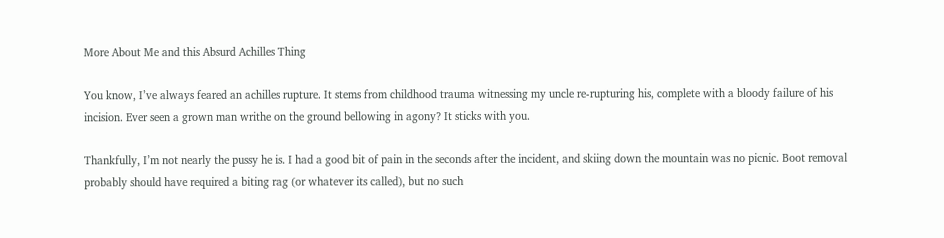More About Me and this Absurd Achilles Thing

You know, I’ve always feared an achilles rupture. It stems from childhood trauma witnessing my uncle re-rupturing his, complete with a bloody failure of his incision. Ever seen a grown man writhe on the ground bellowing in agony? It sticks with you.

Thankfully, I’m not nearly the pussy he is. I had a good bit of pain in the seconds after the incident, and skiing down the mountain was no picnic. Boot removal probably should have required a biting rag (or whatever its called), but no such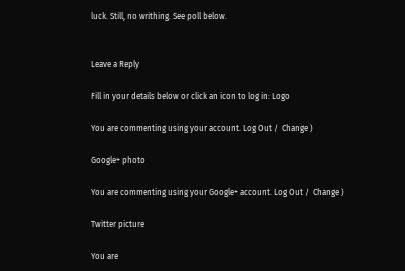luck. Still, no writhing. See poll below.


Leave a Reply

Fill in your details below or click an icon to log in: Logo

You are commenting using your account. Log Out /  Change )

Google+ photo

You are commenting using your Google+ account. Log Out /  Change )

Twitter picture

You are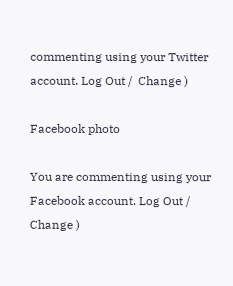commenting using your Twitter account. Log Out /  Change )

Facebook photo

You are commenting using your Facebook account. Log Out /  Change )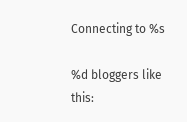Connecting to %s

%d bloggers like this: